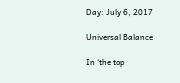Day: July 6, 2017

Universal Balance

In ‘the top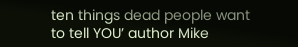ten things dead people want to tell YOU’ author Mike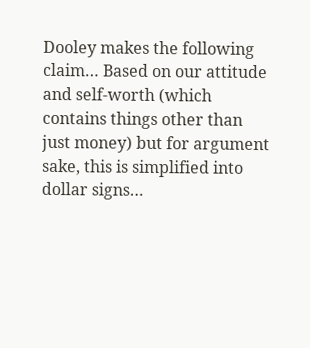Dooley makes the following claim… Based on our attitude and self-worth (which contains things other than just money) but for argument sake, this is simplified into dollar signs…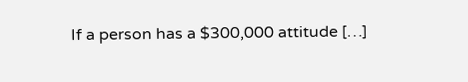If a person has a $300,000 attitude […]